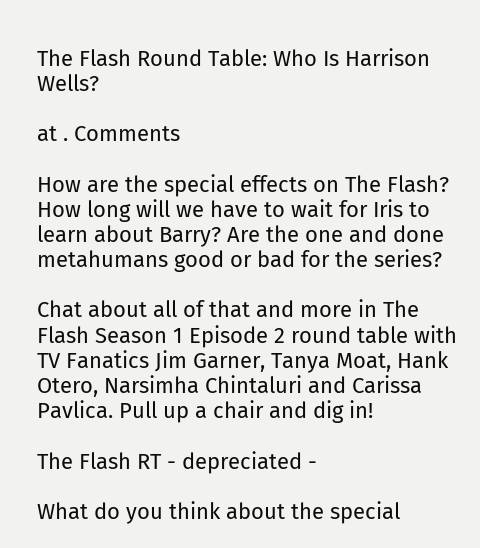The Flash Round Table: Who Is Harrison Wells?

at . Comments

How are the special effects on The Flash? How long will we have to wait for Iris to learn about Barry? Are the one and done metahumans good or bad for the series?

Chat about all of that and more in The Flash Season 1 Episode 2 round table with TV Fanatics Jim Garner, Tanya Moat, Hank Otero, Narsimha Chintaluri and Carissa Pavlica. Pull up a chair and dig in!

The Flash RT - depreciated -

What do you think about the special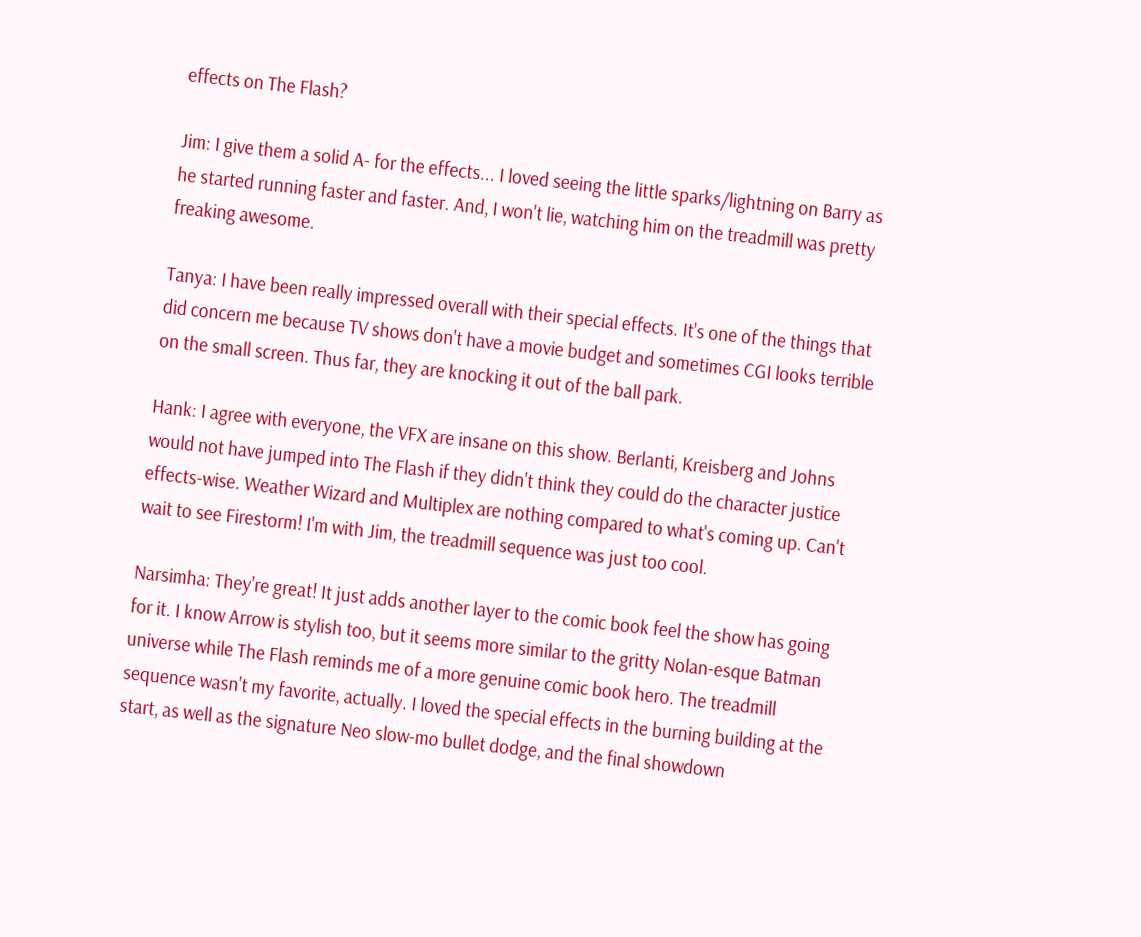effects on The Flash?

Jim: I give them a solid A- for the effects... I loved seeing the little sparks/lightning on Barry as he started running faster and faster. And, I won't lie, watching him on the treadmill was pretty freaking awesome.

Tanya: I have been really impressed overall with their special effects. It's one of the things that did concern me because TV shows don't have a movie budget and sometimes CGI looks terrible on the small screen. Thus far, they are knocking it out of the ball park.

Hank: I agree with everyone, the VFX are insane on this show. Berlanti, Kreisberg and Johns would not have jumped into The Flash if they didn't think they could do the character justice effects-wise. Weather Wizard and Multiplex are nothing compared to what's coming up. Can't wait to see Firestorm! I'm with Jim, the treadmill sequence was just too cool.

Narsimha: They're great! It just adds another layer to the comic book feel the show has going for it. I know Arrow is stylish too, but it seems more similar to the gritty Nolan-esque Batman universe while The Flash reminds me of a more genuine comic book hero. The treadmill sequence wasn't my favorite, actually. I loved the special effects in the burning building at the start, as well as the signature Neo slow-mo bullet dodge, and the final showdown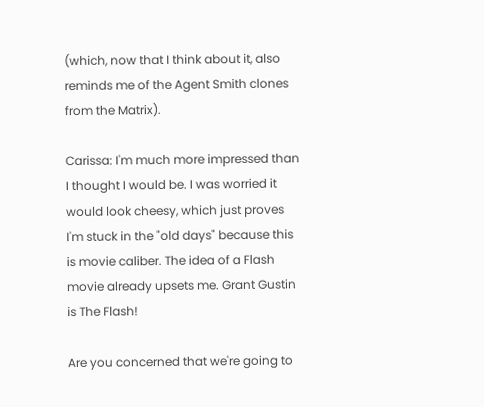(which, now that I think about it, also reminds me of the Agent Smith clones from the Matrix).

Carissa: I'm much more impressed than I thought I would be. I was worried it would look cheesy, which just proves I'm stuck in the "old days" because this is movie caliber. The idea of a Flash movie already upsets me. Grant Gustin is The Flash!

Are you concerned that we're going to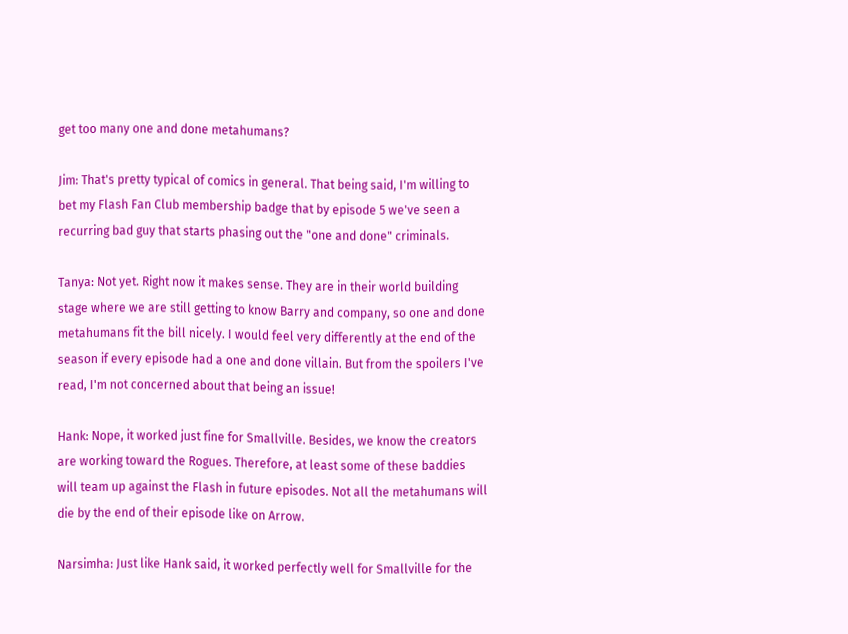get too many one and done metahumans?

Jim: That's pretty typical of comics in general. That being said, I'm willing to bet my Flash Fan Club membership badge that by episode 5 we've seen a recurring bad guy that starts phasing out the "one and done" criminals.

Tanya: Not yet. Right now it makes sense. They are in their world building stage where we are still getting to know Barry and company, so one and done metahumans fit the bill nicely. I would feel very differently at the end of the season if every episode had a one and done villain. But from the spoilers I've read, I'm not concerned about that being an issue!

Hank: Nope, it worked just fine for Smallville. Besides, we know the creators are working toward the Rogues. Therefore, at least some of these baddies will team up against the Flash in future episodes. Not all the metahumans will die by the end of their episode like on Arrow.

Narsimha: Just like Hank said, it worked perfectly well for Smallville for the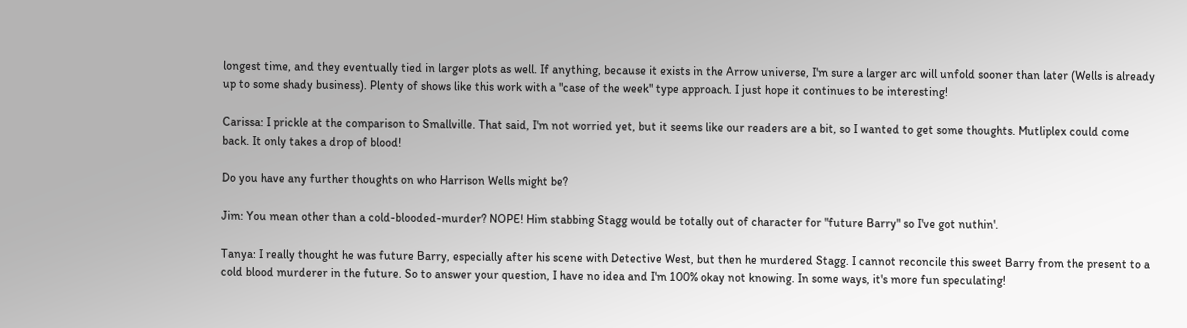longest time, and they eventually tied in larger plots as well. If anything, because it exists in the Arrow universe, I'm sure a larger arc will unfold sooner than later (Wells is already up to some shady business). Plenty of shows like this work with a "case of the week" type approach. I just hope it continues to be interesting!

Carissa: I prickle at the comparison to Smallville. That said, I'm not worried yet, but it seems like our readers are a bit, so I wanted to get some thoughts. Mutliplex could come back. It only takes a drop of blood!

Do you have any further thoughts on who Harrison Wells might be?

Jim: You mean other than a cold-blooded-murder? NOPE! Him stabbing Stagg would be totally out of character for "future Barry" so I've got nuthin'.

Tanya: I really thought he was future Barry, especially after his scene with Detective West, but then he murdered Stagg. I cannot reconcile this sweet Barry from the present to a cold blood murderer in the future. So to answer your question, I have no idea and I'm 100% okay not knowing. In some ways, it's more fun speculating!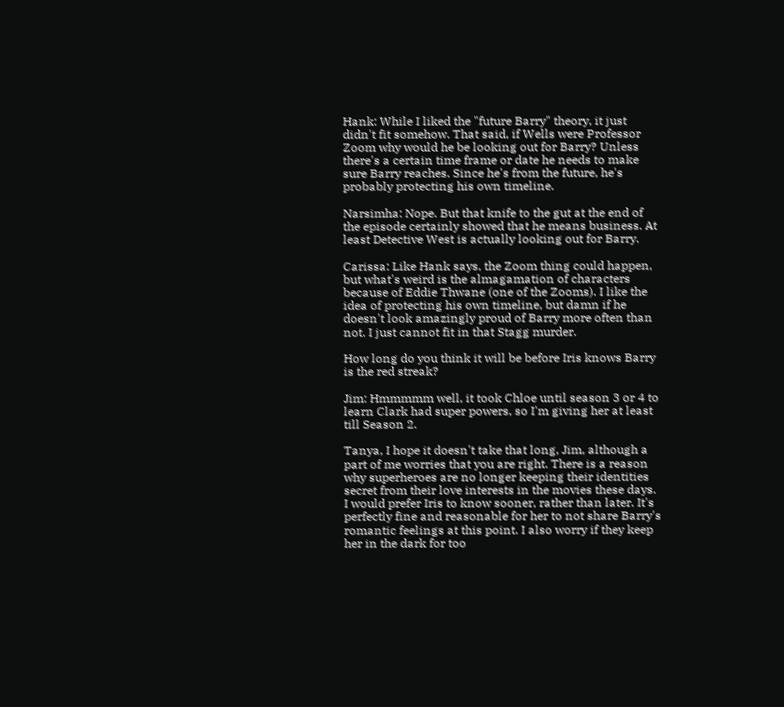Hank: While I liked the "future Barry" theory, it just didn't fit somehow. That said, if Wells were Professor Zoom why would he be looking out for Barry? Unless there's a certain time frame or date he needs to make sure Barry reaches. Since he's from the future, he's probably protecting his own timeline.

Narsimha: Nope. But that knife to the gut at the end of the episode certainly showed that he means business. At least Detective West is actually looking out for Barry.

Carissa: Like Hank says, the Zoom thing could happen, but what's weird is the almagamation of characters because of Eddie Thwane (one of the Zooms). I like the idea of protecting his own timeline, but damn if he doesn't look amazingly proud of Barry more often than not. I just cannot fit in that Stagg murder.

How long do you think it will be before Iris knows Barry is the red streak?

Jim: Hmmmmm well, it took Chloe until season 3 or 4 to learn Clark had super powers, so I'm giving her at least till Season 2.

Tanya, I hope it doesn't take that long, Jim, although a part of me worries that you are right. There is a reason why superheroes are no longer keeping their identities secret from their love interests in the movies these days. I would prefer Iris to know sooner, rather than later. It's perfectly fine and reasonable for her to not share Barry's romantic feelings at this point. I also worry if they keep her in the dark for too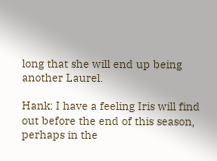long that she will end up being another Laurel.

Hank: I have a feeling Iris will find out before the end of this season, perhaps in the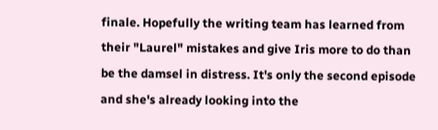finale. Hopefully the writing team has learned from their "Laurel" mistakes and give Iris more to do than be the damsel in distress. It's only the second episode and she's already looking into the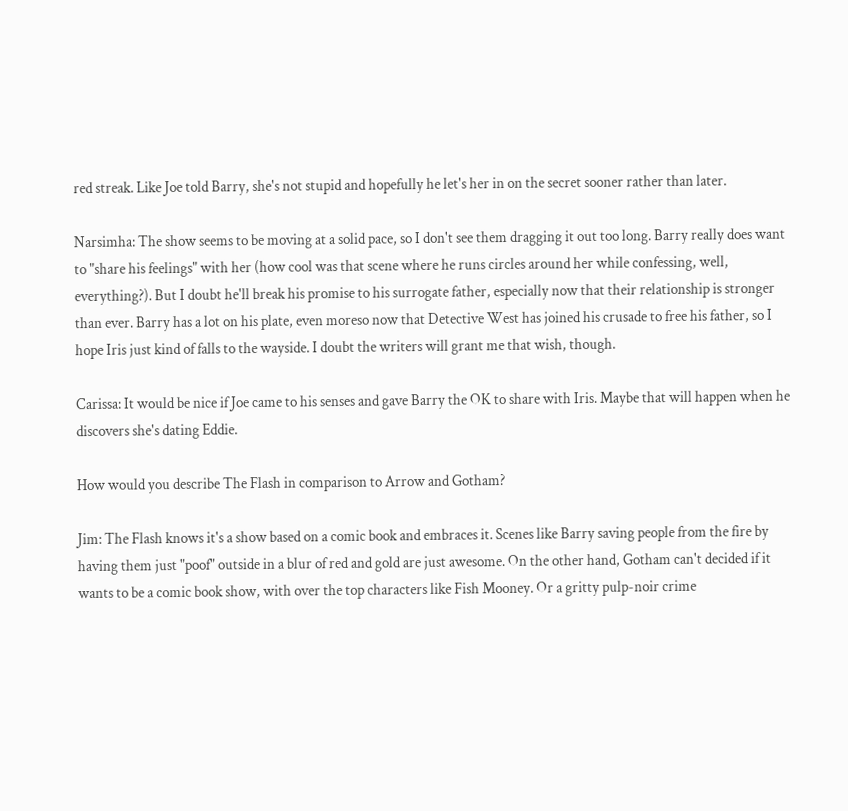red streak. Like Joe told Barry, she's not stupid and hopefully he let's her in on the secret sooner rather than later.

Narsimha: The show seems to be moving at a solid pace, so I don't see them dragging it out too long. Barry really does want to "share his feelings" with her (how cool was that scene where he runs circles around her while confessing, well, everything?). But I doubt he'll break his promise to his surrogate father, especially now that their relationship is stronger than ever. Barry has a lot on his plate, even moreso now that Detective West has joined his crusade to free his father, so I hope Iris just kind of falls to the wayside. I doubt the writers will grant me that wish, though.

Carissa: It would be nice if Joe came to his senses and gave Barry the OK to share with Iris. Maybe that will happen when he discovers she's dating Eddie.

How would you describe The Flash in comparison to Arrow and Gotham?

Jim: The Flash knows it's a show based on a comic book and embraces it. Scenes like Barry saving people from the fire by having them just "poof" outside in a blur of red and gold are just awesome. On the other hand, Gotham can't decided if it wants to be a comic book show, with over the top characters like Fish Mooney. Or a gritty pulp-noir crime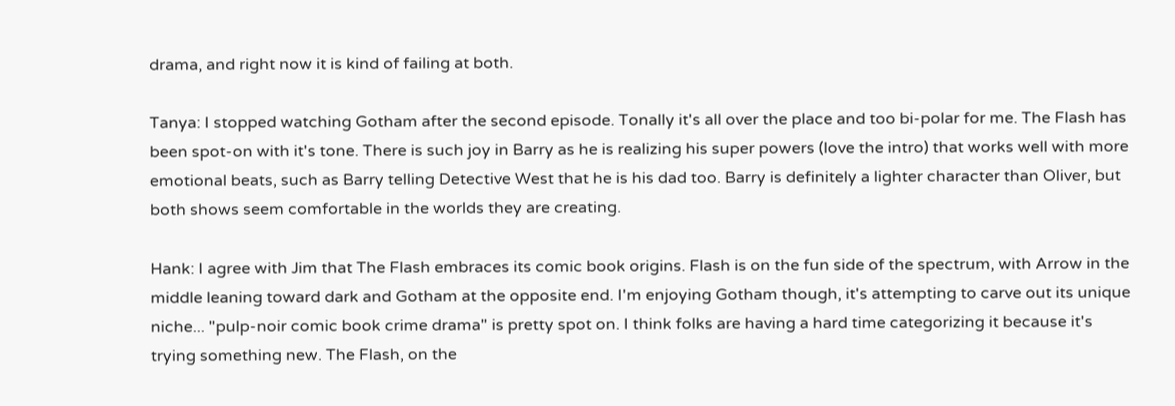drama, and right now it is kind of failing at both.

Tanya: I stopped watching Gotham after the second episode. Tonally it's all over the place and too bi-polar for me. The Flash has been spot-on with it's tone. There is such joy in Barry as he is realizing his super powers (love the intro) that works well with more emotional beats, such as Barry telling Detective West that he is his dad too. Barry is definitely a lighter character than Oliver, but both shows seem comfortable in the worlds they are creating.

Hank: I agree with Jim that The Flash embraces its comic book origins. Flash is on the fun side of the spectrum, with Arrow in the middle leaning toward dark and Gotham at the opposite end. I'm enjoying Gotham though, it's attempting to carve out its unique niche... "pulp-noir comic book crime drama" is pretty spot on. I think folks are having a hard time categorizing it because it's trying something new. The Flash, on the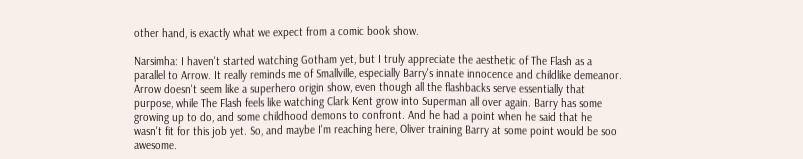other hand, is exactly what we expect from a comic book show.

Narsimha: I haven't started watching Gotham yet, but I truly appreciate the aesthetic of The Flash as a parallel to Arrow. It really reminds me of Smallville, especially Barry's innate innocence and childlike demeanor. Arrow doesn't seem like a superhero origin show, even though all the flashbacks serve essentially that purpose, while The Flash feels like watching Clark Kent grow into Superman all over again. Barry has some growing up to do, and some childhood demons to confront. And he had a point when he said that he wasn't fit for this job yet. So, and maybe I'm reaching here, Oliver training Barry at some point would be soo awesome.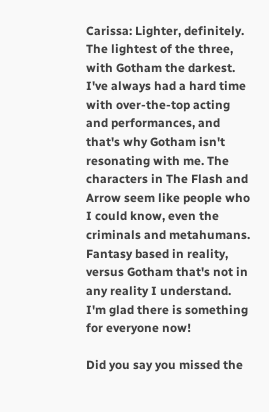Carissa: Lighter, definitely. The lightest of the three, with Gotham the darkest. I've always had a hard time with over-the-top acting and performances, and that's why Gotham isn't resonating with me. The characters in The Flash and Arrow seem like people who I could know, even the criminals and metahumans. Fantasy based in reality, versus Gotham that's not in any reality I understand. I'm glad there is something for everyone now!

Did you say you missed the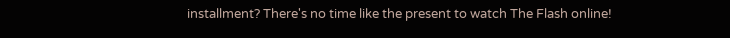installment? There's no time like the present to watch The Flash online!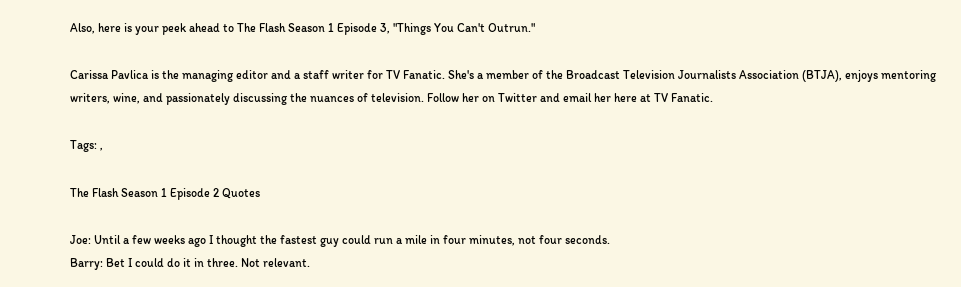Also, here is your peek ahead to The Flash Season 1 Episode 3, "Things You Can't Outrun."

Carissa Pavlica is the managing editor and a staff writer for TV Fanatic. She's a member of the Broadcast Television Journalists Association (BTJA), enjoys mentoring writers, wine, and passionately discussing the nuances of television. Follow her on Twitter and email her here at TV Fanatic.

Tags: ,

The Flash Season 1 Episode 2 Quotes

Joe: Until a few weeks ago I thought the fastest guy could run a mile in four minutes, not four seconds.
Barry: Bet I could do it in three. Not relevant.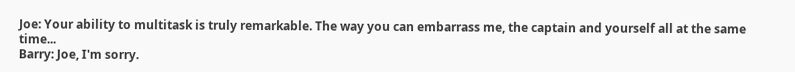Joe: Your ability to multitask is truly remarkable. The way you can embarrass me, the captain and yourself all at the same time...
Barry: Joe, I'm sorry.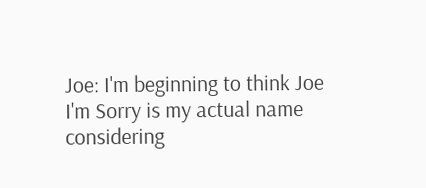Joe: I'm beginning to think Joe I'm Sorry is my actual name considering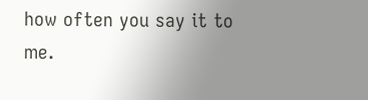how often you say it to me.